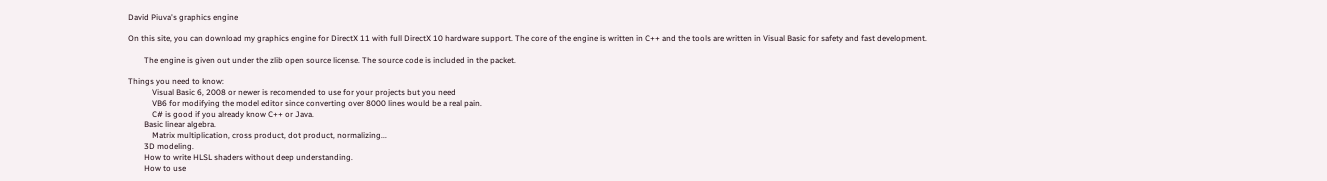David Piuva's graphics engine

On this site, you can download my graphics engine for DirectX 11 with full DirectX 10 hardware support. The core of the engine is written in C++ and the tools are written in Visual Basic for safety and fast development.

        The engine is given out under the zlib open source license. The source code is included in the packet.

Things you need to know:
            Visual Basic 6, 2008 or newer is recomended to use for your projects but you need
            VB6 for modifying the model editor since converting over 8000 lines would be a real pain.
            C# is good if you already know C++ or Java.
        Basic linear algebra.
            Matrix multiplication, cross product, dot product, normalizing...
        3D modeling.
        How to write HLSL shaders without deep understanding.
        How to use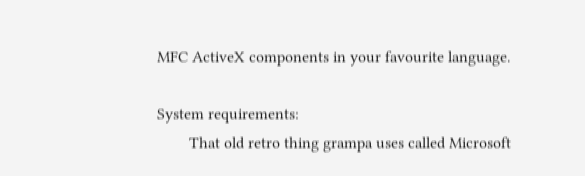MFC ActiveX components in your favourite language.

System requirements:
        That old retro thing grampa uses called Microsoft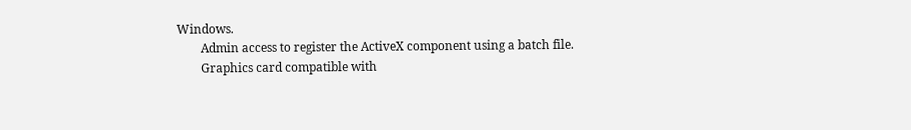Windows.
        Admin access to register the ActiveX component using a batch file.
        Graphics card compatible with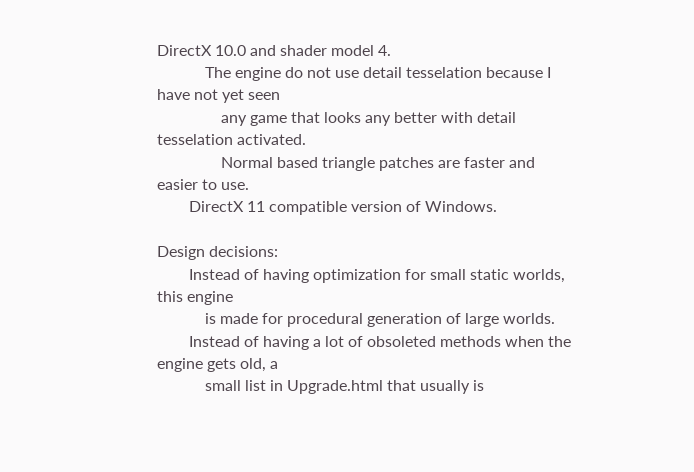DirectX 10.0 and shader model 4.
            The engine do not use detail tesselation because I have not yet seen
                any game that looks any better with detail tesselation activated.
                Normal based triangle patches are faster and easier to use.
        DirectX 11 compatible version of Windows.

Design decisions:
        Instead of having optimization for small static worlds, this engine
            is made for procedural generation of large worlds.
        Instead of having a lot of obsoleted methods when the engine gets old, a
            small list in Upgrade.html that usually is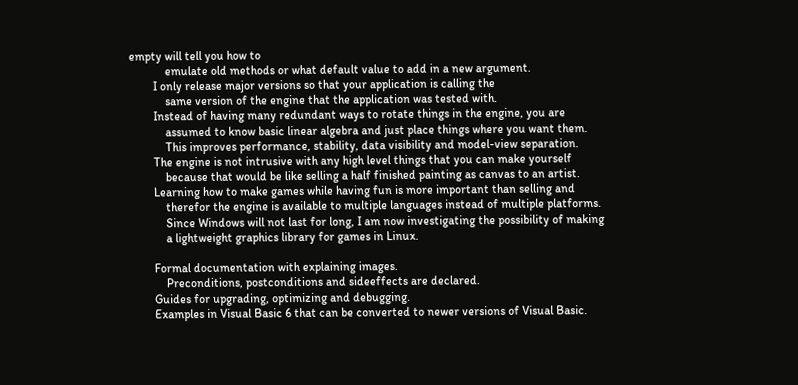empty will tell you how to
            emulate old methods or what default value to add in a new argument.
        I only release major versions so that your application is calling the
            same version of the engine that the application was tested with.
        Instead of having many redundant ways to rotate things in the engine, you are
            assumed to know basic linear algebra and just place things where you want them.
            This improves performance, stability, data visibility and model-view separation.
        The engine is not intrusive with any high level things that you can make yourself
            because that would be like selling a half finished painting as canvas to an artist.
        Learning how to make games while having fun is more important than selling and
            therefor the engine is available to multiple languages instead of multiple platforms.
            Since Windows will not last for long, I am now investigating the possibility of making
            a lightweight graphics library for games in Linux.

        Formal documentation with explaining images.
            Preconditions, postconditions and sideeffects are declared.
        Guides for upgrading, optimizing and debugging.
        Examples in Visual Basic 6 that can be converted to newer versions of Visual Basic.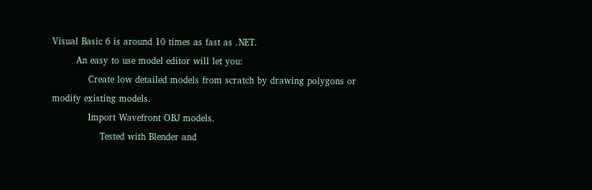Visual Basic 6 is around 10 times as fast as .NET.
        An easy to use model editor will let you:
            Create low detailed models from scratch by drawing polygons or modify existing models.
            Import Wavefront OBJ models.
                Tested with Blender and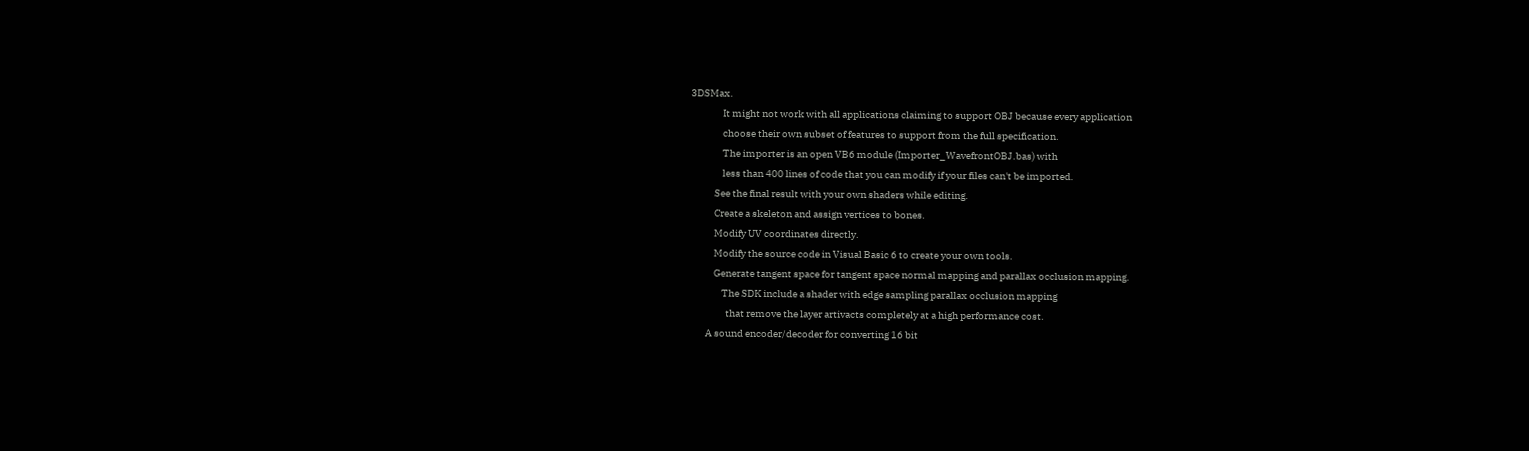3DSMax.
                It might not work with all applications claiming to support OBJ because every application
                choose their own subset of features to support from the full specification.
                The importer is an open VB6 module (Importer_WavefrontOBJ.bas) with
                less than 400 lines of code that you can modify if your files can't be imported.
            See the final result with your own shaders while editing.
            Create a skeleton and assign vertices to bones.
            Modify UV coordinates directly.
            Modify the source code in Visual Basic 6 to create your own tools.
            Generate tangent space for tangent space normal mapping and parallax occlusion mapping.
                The SDK include a shader with edge sampling parallax occlusion mapping
                  that remove the layer artivacts completely at a high performance cost.
        A sound encoder/decoder for converting 16 bit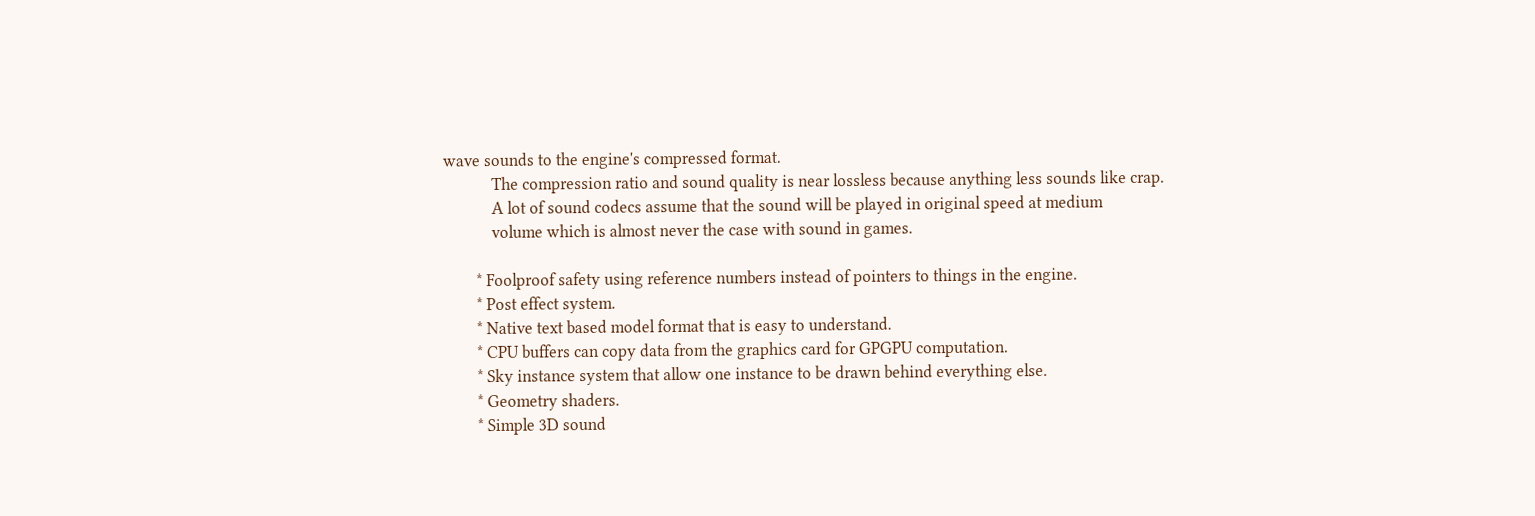wave sounds to the engine's compressed format.
            The compression ratio and sound quality is near lossless because anything less sounds like crap.
            A lot of sound codecs assume that the sound will be played in original speed at medium
            volume which is almost never the case with sound in games.

        * Foolproof safety using reference numbers instead of pointers to things in the engine.
        * Post effect system.
        * Native text based model format that is easy to understand.
        * CPU buffers can copy data from the graphics card for GPGPU computation.
        * Sky instance system that allow one instance to be drawn behind everything else.
        * Geometry shaders.
        * Simple 3D sound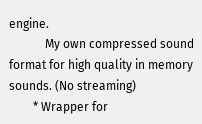engine.
            My own compressed sound format for high quality in memory sounds. (No streaming)
        * Wrapper for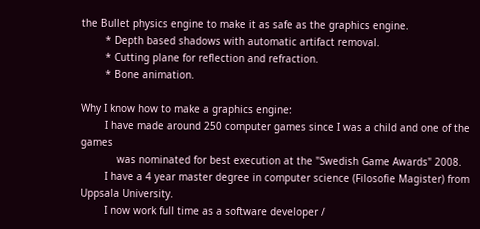the Bullet physics engine to make it as safe as the graphics engine.
        * Depth based shadows with automatic artifact removal.
        * Cutting plane for reflection and refraction.
        * Bone animation.

Why I know how to make a graphics engine:
        I have made around 250 computer games since I was a child and one of the games
            was nominated for best execution at the "Swedish Game Awards" 2008.
        I have a 4 year master degree in computer science (Filosofie Magister) from Uppsala University.
        I now work full time as a software developer /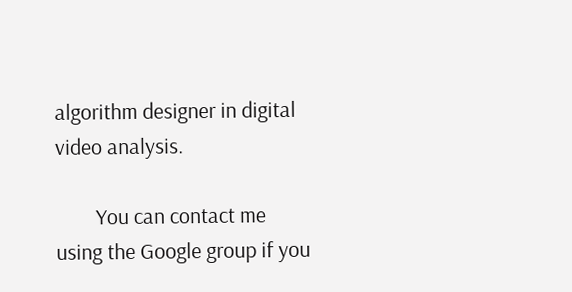algorithm designer in digital video analysis.

        You can contact me using the Google group if you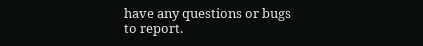have any questions or bugs to report.